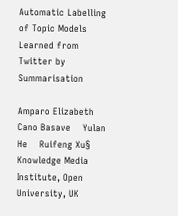Automatic Labelling of Topic Models Learned from Twitter by Summarisation

Amparo Elizabeth Cano Basave    Yulan He    Ruifeng Xu§
Knowledge Media Institute, Open University, UK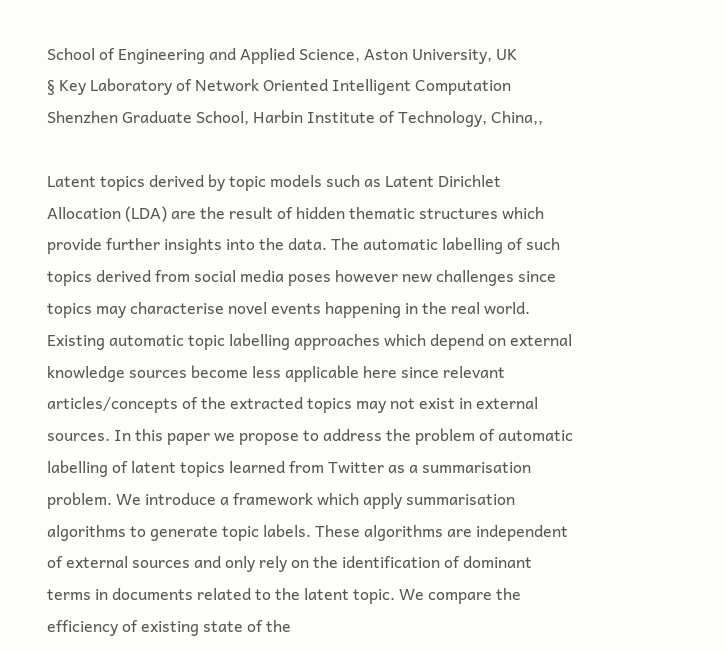School of Engineering and Applied Science, Aston University, UK
§ Key Laboratory of Network Oriented Intelligent Computation
Shenzhen Graduate School, Harbin Institute of Technology, China,,

Latent topics derived by topic models such as Latent Dirichlet Allocation (LDA) are the result of hidden thematic structures which provide further insights into the data. The automatic labelling of such topics derived from social media poses however new challenges since topics may characterise novel events happening in the real world. Existing automatic topic labelling approaches which depend on external knowledge sources become less applicable here since relevant articles/concepts of the extracted topics may not exist in external sources. In this paper we propose to address the problem of automatic labelling of latent topics learned from Twitter as a summarisation problem. We introduce a framework which apply summarisation algorithms to generate topic labels. These algorithms are independent of external sources and only rely on the identification of dominant terms in documents related to the latent topic. We compare the efficiency of existing state of the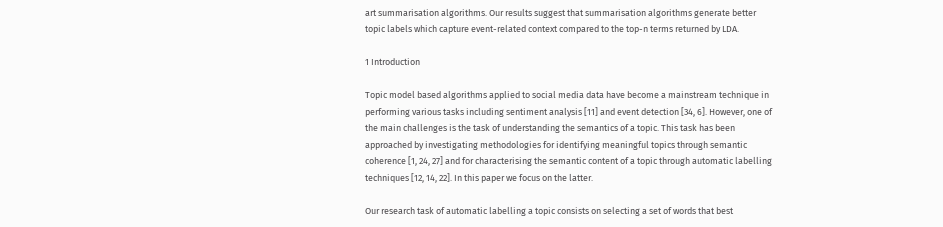art summarisation algorithms. Our results suggest that summarisation algorithms generate better topic labels which capture event-related context compared to the top-n terms returned by LDA.

1 Introduction

Topic model based algorithms applied to social media data have become a mainstream technique in performing various tasks including sentiment analysis [11] and event detection [34, 6]. However, one of the main challenges is the task of understanding the semantics of a topic. This task has been approached by investigating methodologies for identifying meaningful topics through semantic coherence [1, 24, 27] and for characterising the semantic content of a topic through automatic labelling techniques [12, 14, 22]. In this paper we focus on the latter.

Our research task of automatic labelling a topic consists on selecting a set of words that best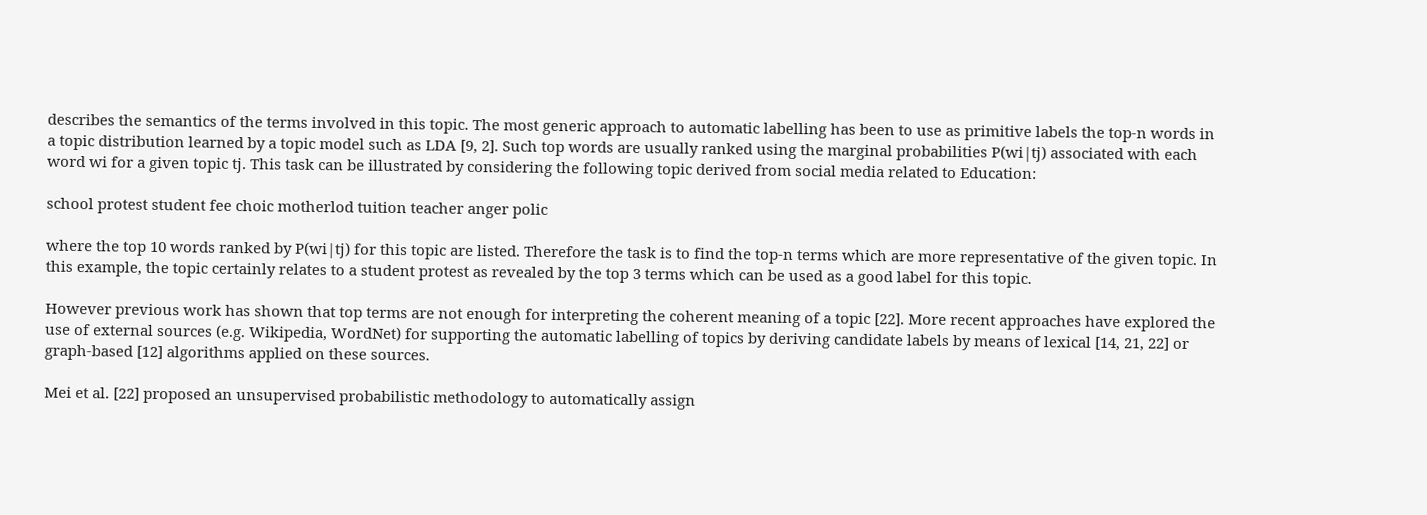describes the semantics of the terms involved in this topic. The most generic approach to automatic labelling has been to use as primitive labels the top-n words in a topic distribution learned by a topic model such as LDA [9, 2]. Such top words are usually ranked using the marginal probabilities P(wi|tj) associated with each word wi for a given topic tj. This task can be illustrated by considering the following topic derived from social media related to Education:

school protest student fee choic motherlod tuition teacher anger polic

where the top 10 words ranked by P(wi|tj) for this topic are listed. Therefore the task is to find the top-n terms which are more representative of the given topic. In this example, the topic certainly relates to a student protest as revealed by the top 3 terms which can be used as a good label for this topic.

However previous work has shown that top terms are not enough for interpreting the coherent meaning of a topic [22]. More recent approaches have explored the use of external sources (e.g. Wikipedia, WordNet) for supporting the automatic labelling of topics by deriving candidate labels by means of lexical [14, 21, 22] or graph-based [12] algorithms applied on these sources.

Mei et al. [22] proposed an unsupervised probabilistic methodology to automatically assign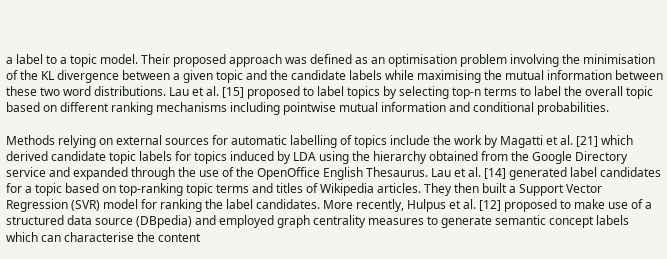a label to a topic model. Their proposed approach was defined as an optimisation problem involving the minimisation of the KL divergence between a given topic and the candidate labels while maximising the mutual information between these two word distributions. Lau et al. [15] proposed to label topics by selecting top-n terms to label the overall topic based on different ranking mechanisms including pointwise mutual information and conditional probabilities.

Methods relying on external sources for automatic labelling of topics include the work by Magatti et al. [21] which derived candidate topic labels for topics induced by LDA using the hierarchy obtained from the Google Directory service and expanded through the use of the OpenOffice English Thesaurus. Lau et al. [14] generated label candidates for a topic based on top-ranking topic terms and titles of Wikipedia articles. They then built a Support Vector Regression (SVR) model for ranking the label candidates. More recently, Hulpus et al. [12] proposed to make use of a structured data source (DBpedia) and employed graph centrality measures to generate semantic concept labels which can characterise the content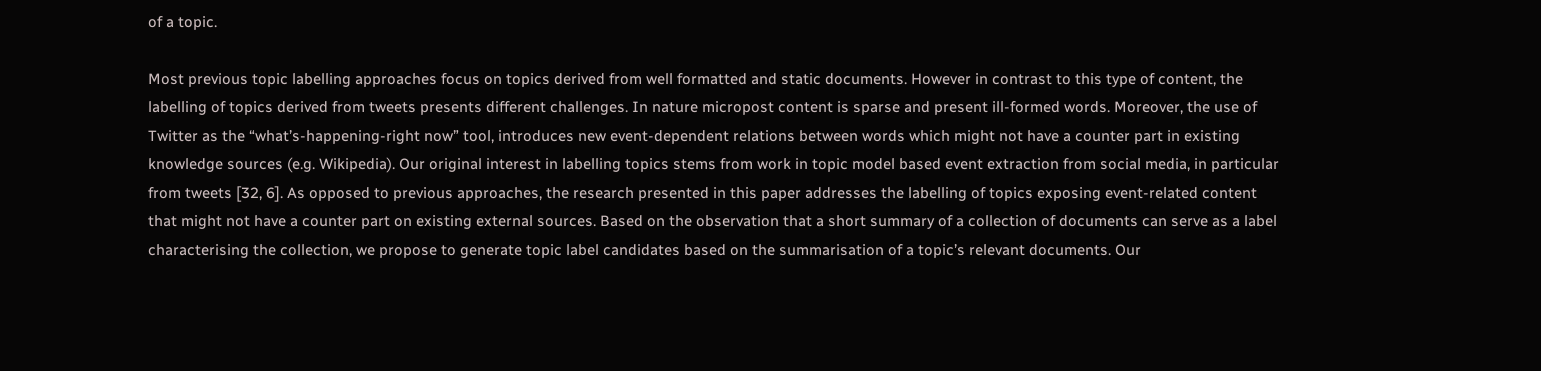of a topic.

Most previous topic labelling approaches focus on topics derived from well formatted and static documents. However in contrast to this type of content, the labelling of topics derived from tweets presents different challenges. In nature micropost content is sparse and present ill-formed words. Moreover, the use of Twitter as the “what’s-happening-right now” tool, introduces new event-dependent relations between words which might not have a counter part in existing knowledge sources (e.g. Wikipedia). Our original interest in labelling topics stems from work in topic model based event extraction from social media, in particular from tweets [32, 6]. As opposed to previous approaches, the research presented in this paper addresses the labelling of topics exposing event-related content that might not have a counter part on existing external sources. Based on the observation that a short summary of a collection of documents can serve as a label characterising the collection, we propose to generate topic label candidates based on the summarisation of a topic’s relevant documents. Our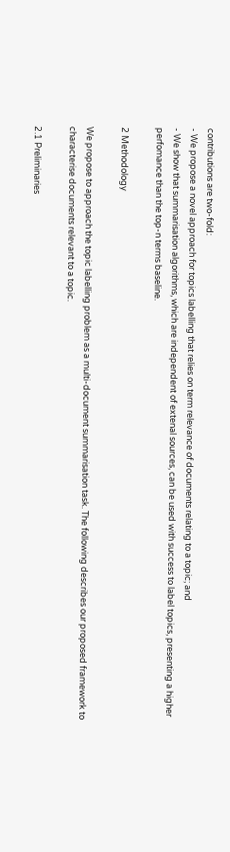contributions are two-fold:
- We propose a novel approach for topics labelling that relies on term relevance of documents relating to a topic; and
- We show that summarisation algorithms, which are independent of extenal sources, can be used with success to label topics, presenting a higher perfomance than the top-n terms baseline.

2 Methodology

We propose to approach the topic labelling problem as a multi-document summarisation task. The following describes our proposed framework to characterise documents relevant to a topic.

2.1 Preliminaries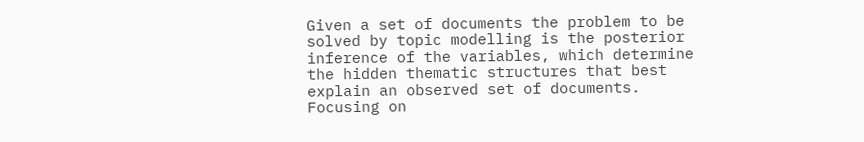Given a set of documents the problem to be solved by topic modelling is the posterior inference of the variables, which determine the hidden thematic structures that best explain an observed set of documents. Focusing on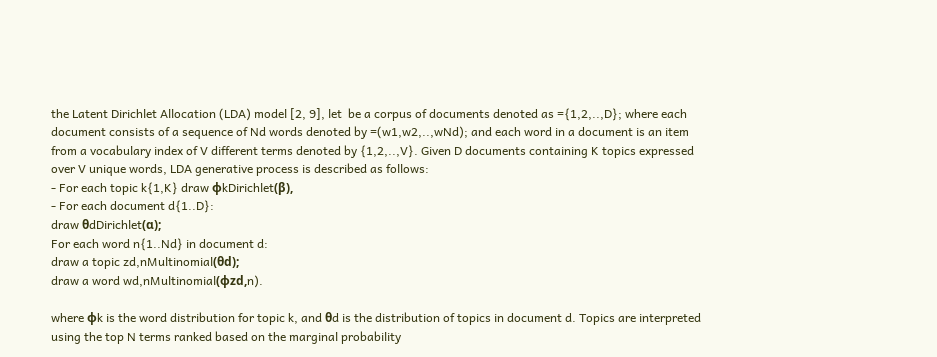the Latent Dirichlet Allocation (LDA) model [2, 9], let  be a corpus of documents denoted as ={1,2,..,D}; where each document consists of a sequence of Nd words denoted by =(w1,w2,..,wNd); and each word in a document is an item from a vocabulary index of V different terms denoted by {1,2,..,V}. Given D documents containing K topics expressed over V unique words, LDA generative process is described as follows:
- For each topic k{1,K} draw ϕkDirichlet(β),
- For each document d{1..D}:
draw θdDirichlet(α);
For each word n{1..Nd} in document d:
draw a topic zd,nMultinomial(θd);
draw a word wd,nMultinomial(φzd,n).

where ϕk is the word distribution for topic k, and θd is the distribution of topics in document d. Topics are interpreted using the top N terms ranked based on the marginal probability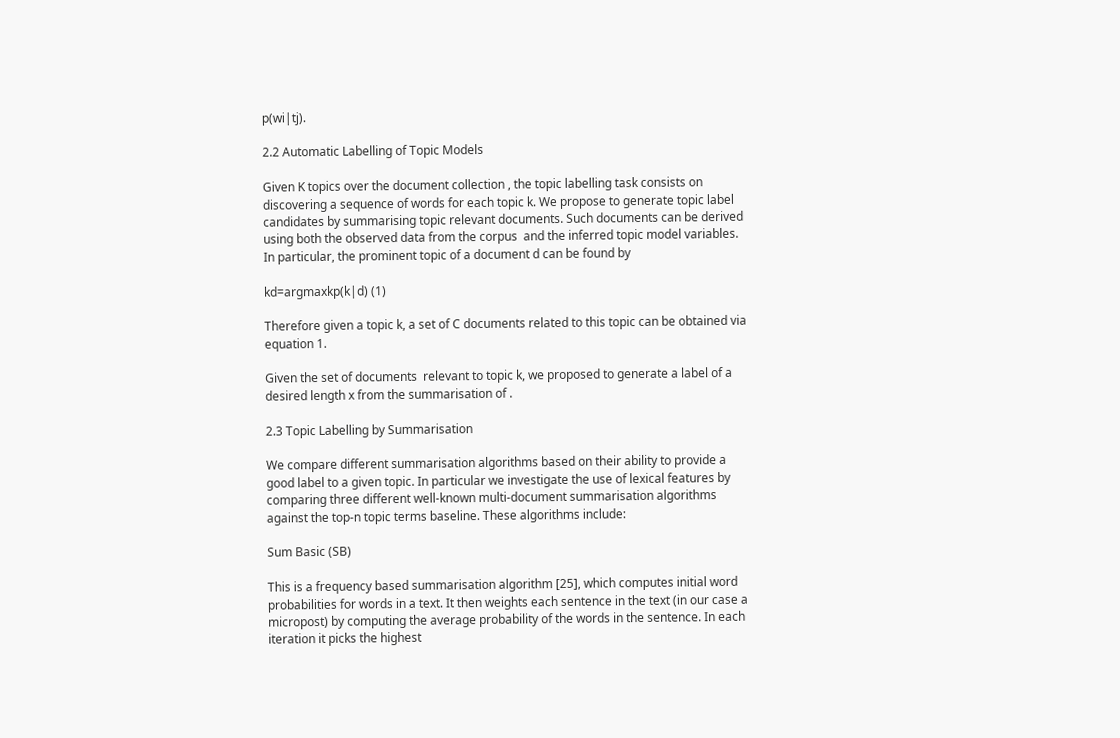p(wi|tj).

2.2 Automatic Labelling of Topic Models

Given K topics over the document collection , the topic labelling task consists on discovering a sequence of words for each topic k. We propose to generate topic label candidates by summarising topic relevant documents. Such documents can be derived using both the observed data from the corpus  and the inferred topic model variables. In particular, the prominent topic of a document d can be found by

kd=argmaxkp(k|d) (1)

Therefore given a topic k, a set of C documents related to this topic can be obtained via equation 1.

Given the set of documents  relevant to topic k, we proposed to generate a label of a desired length x from the summarisation of .

2.3 Topic Labelling by Summarisation

We compare different summarisation algorithms based on their ability to provide a good label to a given topic. In particular we investigate the use of lexical features by comparing three different well-known multi-document summarisation algorithms against the top-n topic terms baseline. These algorithms include:

Sum Basic (SB)

This is a frequency based summarisation algorithm [25], which computes initial word probabilities for words in a text. It then weights each sentence in the text (in our case a micropost) by computing the average probability of the words in the sentence. In each iteration it picks the highest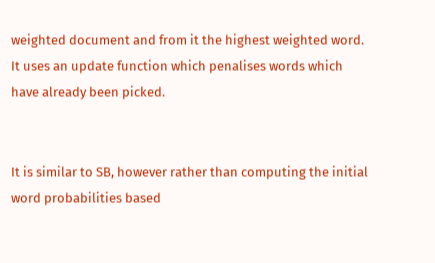weighted document and from it the highest weighted word. It uses an update function which penalises words which have already been picked.


It is similar to SB, however rather than computing the initial word probabilities based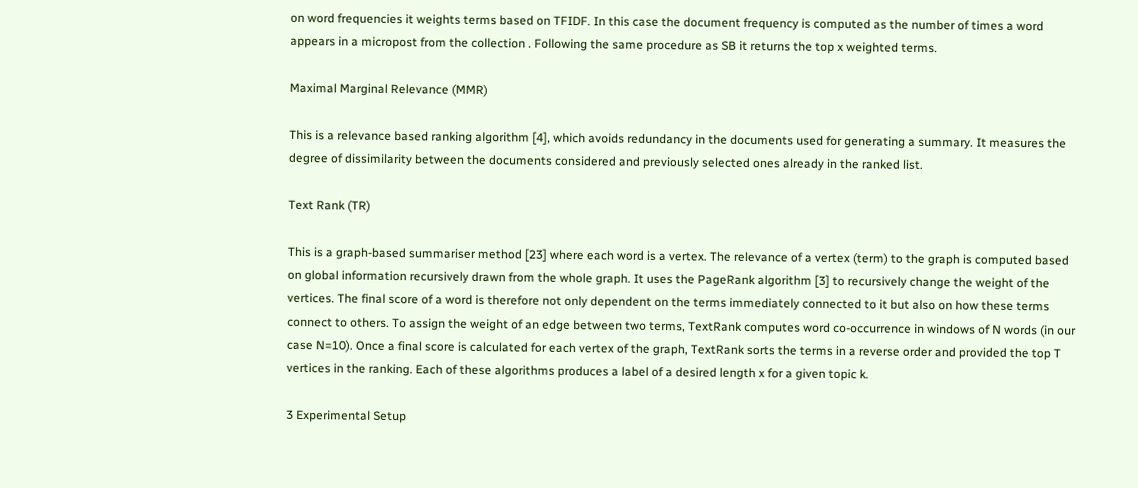on word frequencies it weights terms based on TFIDF. In this case the document frequency is computed as the number of times a word appears in a micropost from the collection . Following the same procedure as SB it returns the top x weighted terms.

Maximal Marginal Relevance (MMR)

This is a relevance based ranking algorithm [4], which avoids redundancy in the documents used for generating a summary. It measures the degree of dissimilarity between the documents considered and previously selected ones already in the ranked list.

Text Rank (TR)

This is a graph-based summariser method [23] where each word is a vertex. The relevance of a vertex (term) to the graph is computed based on global information recursively drawn from the whole graph. It uses the PageRank algorithm [3] to recursively change the weight of the vertices. The final score of a word is therefore not only dependent on the terms immediately connected to it but also on how these terms connect to others. To assign the weight of an edge between two terms, TextRank computes word co-occurrence in windows of N words (in our case N=10). Once a final score is calculated for each vertex of the graph, TextRank sorts the terms in a reverse order and provided the top T vertices in the ranking. Each of these algorithms produces a label of a desired length x for a given topic k.

3 Experimental Setup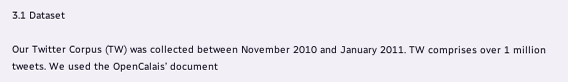3.1 Dataset

Our Twitter Corpus (TW) was collected between November 2010 and January 2011. TW comprises over 1 million tweets. We used the OpenCalais’ document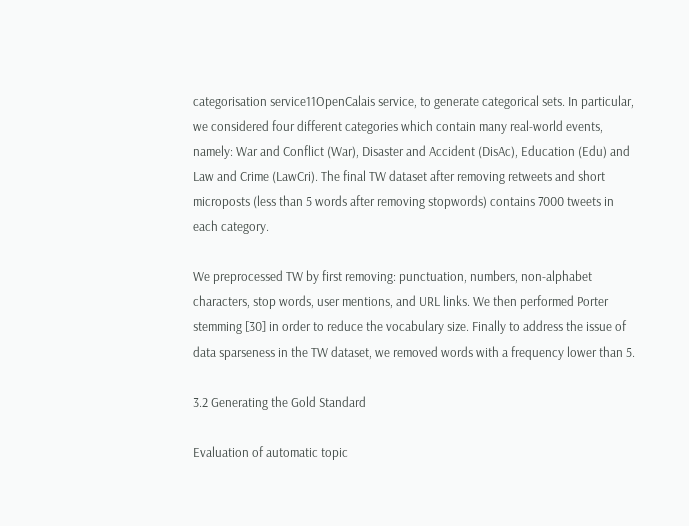categorisation service11OpenCalais service, to generate categorical sets. In particular, we considered four different categories which contain many real-world events, namely: War and Conflict (War), Disaster and Accident (DisAc), Education (Edu) and Law and Crime (LawCri). The final TW dataset after removing retweets and short microposts (less than 5 words after removing stopwords) contains 7000 tweets in each category.

We preprocessed TW by first removing: punctuation, numbers, non-alphabet characters, stop words, user mentions, and URL links. We then performed Porter stemming [30] in order to reduce the vocabulary size. Finally to address the issue of data sparseness in the TW dataset, we removed words with a frequency lower than 5.

3.2 Generating the Gold Standard

Evaluation of automatic topic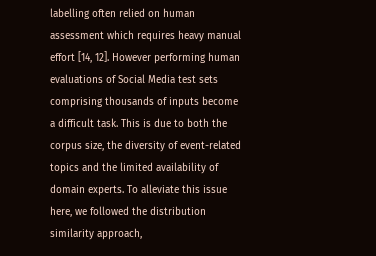labelling often relied on human assessment which requires heavy manual effort [14, 12]. However performing human evaluations of Social Media test sets comprising thousands of inputs become a difficult task. This is due to both the corpus size, the diversity of event-related topics and the limited availability of domain experts. To alleviate this issue here, we followed the distribution similarity approach,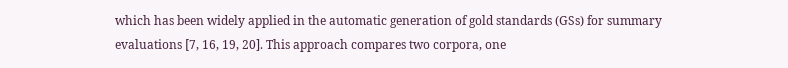which has been widely applied in the automatic generation of gold standards (GSs) for summary evaluations [7, 16, 19, 20]. This approach compares two corpora, one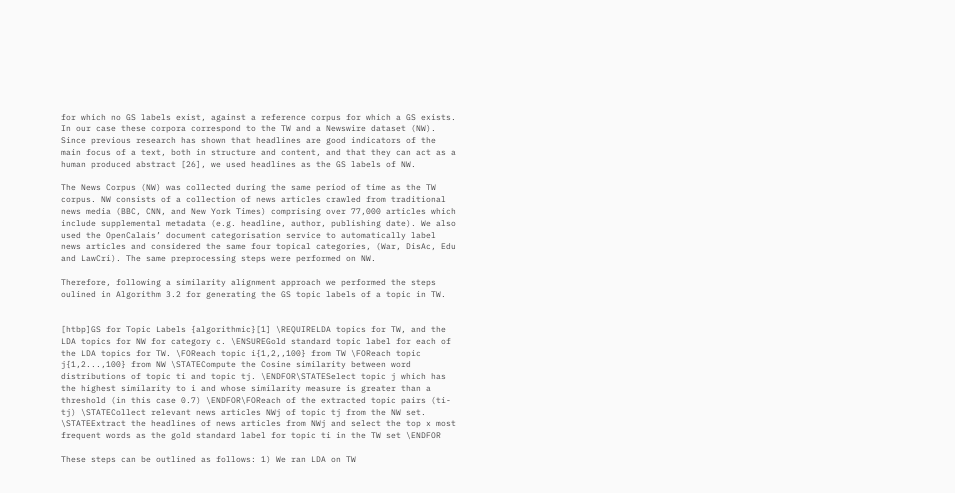for which no GS labels exist, against a reference corpus for which a GS exists. In our case these corpora correspond to the TW and a Newswire dataset (NW). Since previous research has shown that headlines are good indicators of the main focus of a text, both in structure and content, and that they can act as a human produced abstract [26], we used headlines as the GS labels of NW.

The News Corpus (NW) was collected during the same period of time as the TW corpus. NW consists of a collection of news articles crawled from traditional news media (BBC, CNN, and New York Times) comprising over 77,000 articles which include supplemental metadata (e.g. headline, author, publishing date). We also used the OpenCalais’ document categorisation service to automatically label news articles and considered the same four topical categories, (War, DisAc, Edu and LawCri). The same preprocessing steps were performed on NW.

Therefore, following a similarity alignment approach we performed the steps oulined in Algorithm 3.2 for generating the GS topic labels of a topic in TW.


[htbp]GS for Topic Labels {algorithmic}[1] \REQUIRELDA topics for TW, and the LDA topics for NW for category c. \ENSUREGold standard topic label for each of the LDA topics for TW. \FOReach topic i{1,2,,100} from TW \FOReach topic j{1,2...,100} from NW \STATECompute the Cosine similarity between word distributions of topic ti and topic tj. \ENDFOR\STATESelect topic j which has the highest similarity to i and whose similarity measure is greater than a threshold (in this case 0.7) \ENDFOR\FOReach of the extracted topic pairs (ti-tj) \STATECollect relevant news articles NWj of topic tj from the NW set. \STATEExtract the headlines of news articles from NWj and select the top x most frequent words as the gold standard label for topic ti in the TW set \ENDFOR

These steps can be outlined as follows: 1) We ran LDA on TW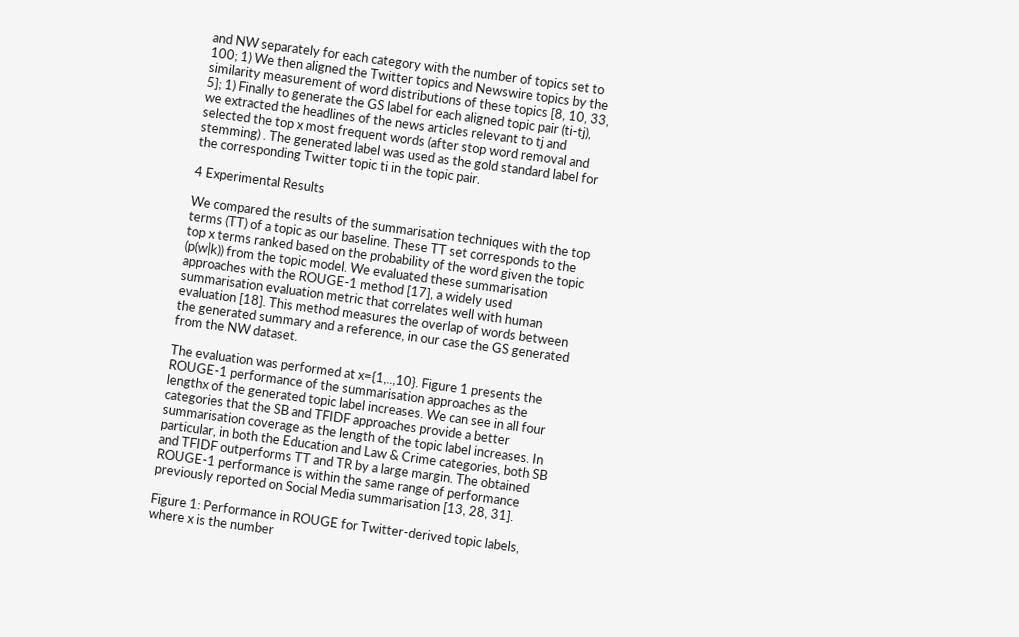and NW separately for each category with the number of topics set to 100; 1) We then aligned the Twitter topics and Newswire topics by the similarity measurement of word distributions of these topics [8, 10, 33, 5]; 1) Finally to generate the GS label for each aligned topic pair (ti-tj), we extracted the headlines of the news articles relevant to tj and selected the top x most frequent words (after stop word removal and stemming) . The generated label was used as the gold standard label for the corresponding Twitter topic ti in the topic pair.

4 Experimental Results

We compared the results of the summarisation techniques with the top terms (TT) of a topic as our baseline. These TT set corresponds to the top x terms ranked based on the probability of the word given the topic (p(w|k)) from the topic model. We evaluated these summarisation approaches with the ROUGE-1 method [17], a widely used summarisation evaluation metric that correlates well with human evaluation [18]. This method measures the overlap of words between the generated summary and a reference, in our case the GS generated from the NW dataset.

The evaluation was performed at x={1,..,10}. Figure 1 presents the ROUGE-1 performance of the summarisation approaches as the lengthx of the generated topic label increases. We can see in all four categories that the SB and TFIDF approaches provide a better summarisation coverage as the length of the topic label increases. In particular, in both the Education and Law & Crime categories, both SB and TFIDF outperforms TT and TR by a large margin. The obtained ROUGE-1 performance is within the same range of performance previously reported on Social Media summarisation [13, 28, 31].

Figure 1: Performance in ROUGE for Twitter-derived topic labels, where x is the number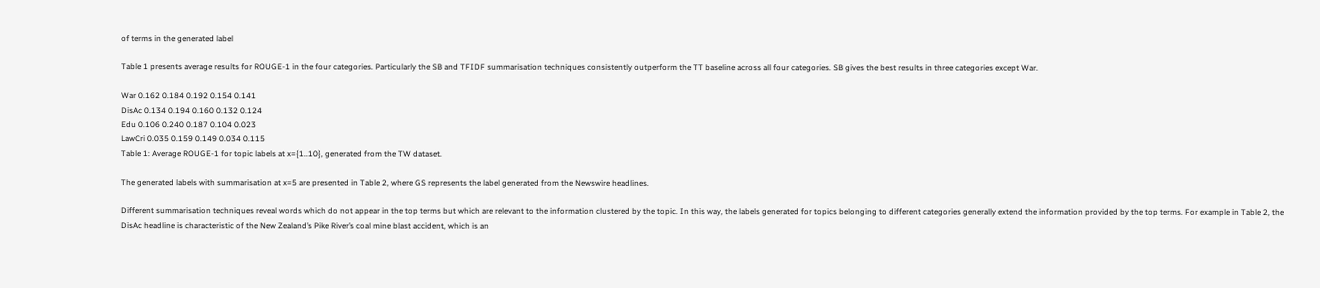of terms in the generated label

Table 1 presents average results for ROUGE-1 in the four categories. Particularly the SB and TFIDF summarisation techniques consistently outperform the TT baseline across all four categories. SB gives the best results in three categories except War.

War 0.162 0.184 0.192 0.154 0.141
DisAc 0.134 0.194 0.160 0.132 0.124
Edu 0.106 0.240 0.187 0.104 0.023
LawCri 0.035 0.159 0.149 0.034 0.115
Table 1: Average ROUGE-1 for topic labels at x={1..10}, generated from the TW dataset.

The generated labels with summarisation at x=5 are presented in Table 2, where GS represents the label generated from the Newswire headlines.

Different summarisation techniques reveal words which do not appear in the top terms but which are relevant to the information clustered by the topic. In this way, the labels generated for topics belonging to different categories generally extend the information provided by the top terms. For example in Table 2, the DisAc headline is characteristic of the New Zealand’s Pike River’s coal mine blast accident, which is an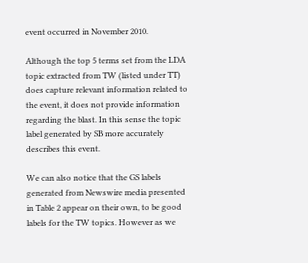event occurred in November 2010.

Although the top 5 terms set from the LDA topic extracted from TW (listed under TT) does capture relevant information related to the event, it does not provide information regarding the blast. In this sense the topic label generated by SB more accurately describes this event.

We can also notice that the GS labels generated from Newswire media presented in Table 2 appear on their own, to be good labels for the TW topics. However as we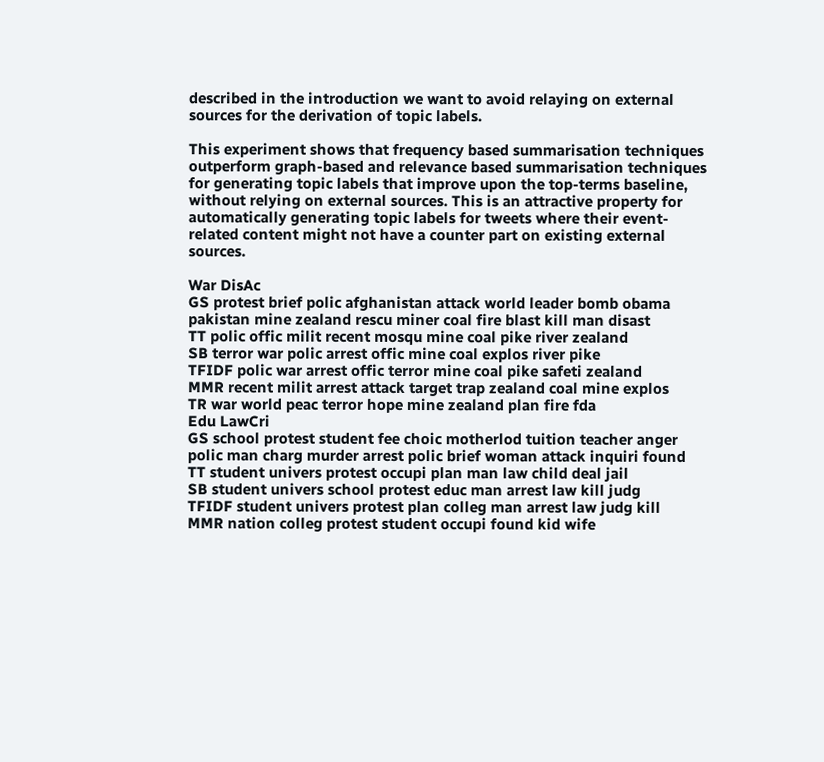described in the introduction we want to avoid relaying on external sources for the derivation of topic labels.

This experiment shows that frequency based summarisation techniques outperform graph-based and relevance based summarisation techniques for generating topic labels that improve upon the top-terms baseline, without relying on external sources. This is an attractive property for automatically generating topic labels for tweets where their event-related content might not have a counter part on existing external sources.

War DisAc
GS protest brief polic afghanistan attack world leader bomb obama pakistan mine zealand rescu miner coal fire blast kill man disast
TT polic offic milit recent mosqu mine coal pike river zealand
SB terror war polic arrest offic mine coal explos river pike
TFIDF polic war arrest offic terror mine coal pike safeti zealand
MMR recent milit arrest attack target trap zealand coal mine explos
TR war world peac terror hope mine zealand plan fire fda
Edu LawCri
GS school protest student fee choic motherlod tuition teacher anger polic man charg murder arrest polic brief woman attack inquiri found
TT student univers protest occupi plan man law child deal jail
SB student univers school protest educ man arrest law kill judg
TFIDF student univers protest plan colleg man arrest law judg kill
MMR nation colleg protest student occupi found kid wife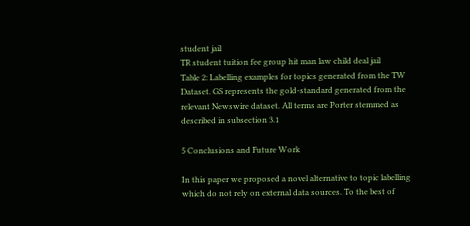student jail
TR student tuition fee group hit man law child deal jail
Table 2: Labelling examples for topics generated from the TW Dataset. GS represents the gold-standard generated from the relevant Newswire dataset. All terms are Porter stemmed as described in subsection 3.1

5 Conclusions and Future Work

In this paper we proposed a novel alternative to topic labelling which do not rely on external data sources. To the best of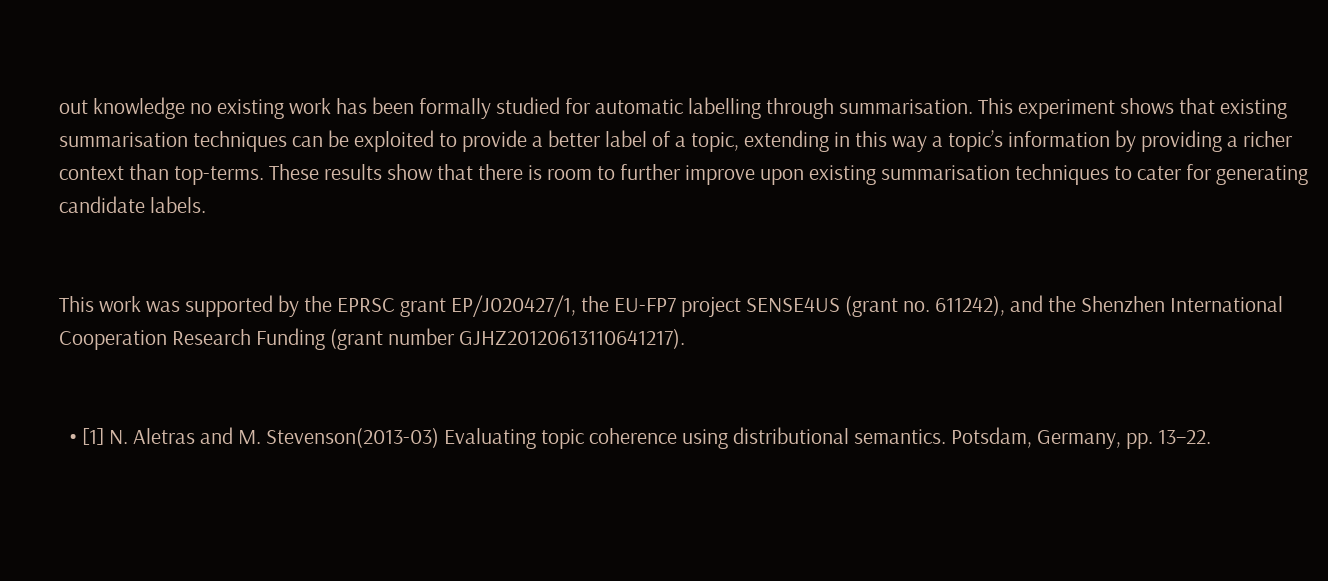out knowledge no existing work has been formally studied for automatic labelling through summarisation. This experiment shows that existing summarisation techniques can be exploited to provide a better label of a topic, extending in this way a topic’s information by providing a richer context than top-terms. These results show that there is room to further improve upon existing summarisation techniques to cater for generating candidate labels.


This work was supported by the EPRSC grant EP/J020427/1, the EU-FP7 project SENSE4US (grant no. 611242), and the Shenzhen International Cooperation Research Funding (grant number GJHZ20120613110641217).


  • [1] N. Aletras and M. Stevenson(2013-03) Evaluating topic coherence using distributional semantics. Potsdam, Germany, pp. 13–22.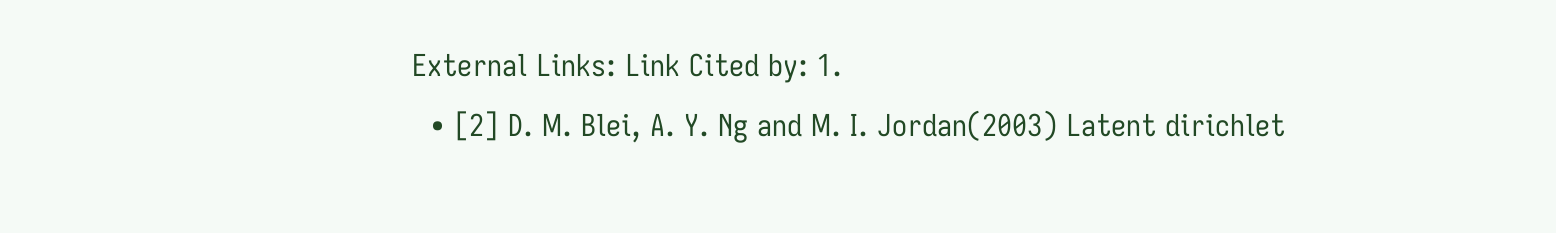External Links: Link Cited by: 1.
  • [2] D. M. Blei, A. Y. Ng and M. I. Jordan(2003) Latent dirichlet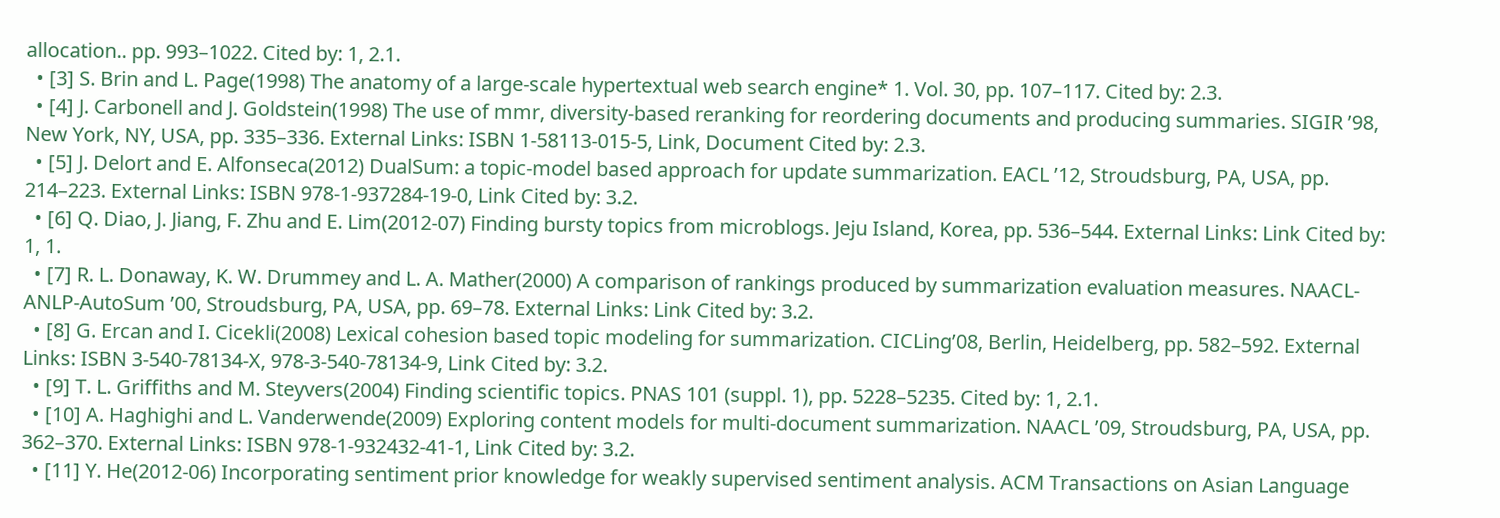allocation.. pp. 993–1022. Cited by: 1, 2.1.
  • [3] S. Brin and L. Page(1998) The anatomy of a large-scale hypertextual web search engine* 1. Vol. 30, pp. 107–117. Cited by: 2.3.
  • [4] J. Carbonell and J. Goldstein(1998) The use of mmr, diversity-based reranking for reordering documents and producing summaries. SIGIR ’98, New York, NY, USA, pp. 335–336. External Links: ISBN 1-58113-015-5, Link, Document Cited by: 2.3.
  • [5] J. Delort and E. Alfonseca(2012) DualSum: a topic-model based approach for update summarization. EACL ’12, Stroudsburg, PA, USA, pp. 214–223. External Links: ISBN 978-1-937284-19-0, Link Cited by: 3.2.
  • [6] Q. Diao, J. Jiang, F. Zhu and E. Lim(2012-07) Finding bursty topics from microblogs. Jeju Island, Korea, pp. 536–544. External Links: Link Cited by: 1, 1.
  • [7] R. L. Donaway, K. W. Drummey and L. A. Mather(2000) A comparison of rankings produced by summarization evaluation measures. NAACL-ANLP-AutoSum ’00, Stroudsburg, PA, USA, pp. 69–78. External Links: Link Cited by: 3.2.
  • [8] G. Ercan and I. Cicekli(2008) Lexical cohesion based topic modeling for summarization. CICLing’08, Berlin, Heidelberg, pp. 582–592. External Links: ISBN 3-540-78134-X, 978-3-540-78134-9, Link Cited by: 3.2.
  • [9] T. L. Griffiths and M. Steyvers(2004) Finding scientific topics. PNAS 101 (suppl. 1), pp. 5228–5235. Cited by: 1, 2.1.
  • [10] A. Haghighi and L. Vanderwende(2009) Exploring content models for multi-document summarization. NAACL ’09, Stroudsburg, PA, USA, pp. 362–370. External Links: ISBN 978-1-932432-41-1, Link Cited by: 3.2.
  • [11] Y. He(2012-06) Incorporating sentiment prior knowledge for weakly supervised sentiment analysis. ACM Transactions on Asian Language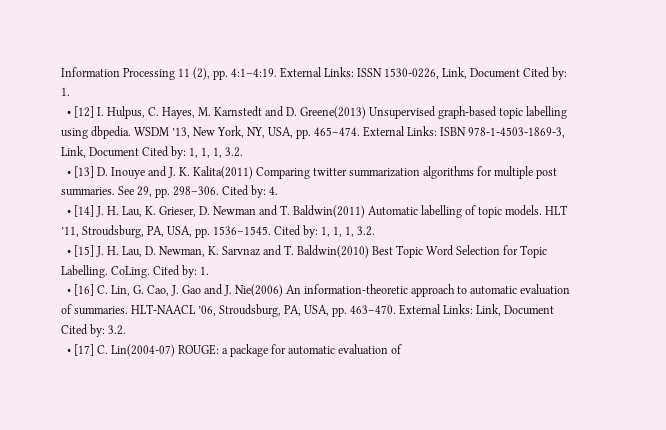Information Processing 11 (2), pp. 4:1–4:19. External Links: ISSN 1530-0226, Link, Document Cited by: 1.
  • [12] I. Hulpus, C. Hayes, M. Karnstedt and D. Greene(2013) Unsupervised graph-based topic labelling using dbpedia. WSDM ’13, New York, NY, USA, pp. 465–474. External Links: ISBN 978-1-4503-1869-3, Link, Document Cited by: 1, 1, 1, 3.2.
  • [13] D. Inouye and J. K. Kalita(2011) Comparing twitter summarization algorithms for multiple post summaries. See 29, pp. 298–306. Cited by: 4.
  • [14] J. H. Lau, K. Grieser, D. Newman and T. Baldwin(2011) Automatic labelling of topic models. HLT ’11, Stroudsburg, PA, USA, pp. 1536–1545. Cited by: 1, 1, 1, 3.2.
  • [15] J. H. Lau, D. Newman, K. Sarvnaz and T. Baldwin(2010) Best Topic Word Selection for Topic Labelling. CoLing. Cited by: 1.
  • [16] C. Lin, G. Cao, J. Gao and J. Nie(2006) An information-theoretic approach to automatic evaluation of summaries. HLT-NAACL ’06, Stroudsburg, PA, USA, pp. 463–470. External Links: Link, Document Cited by: 3.2.
  • [17] C. Lin(2004-07) ROUGE: a package for automatic evaluation of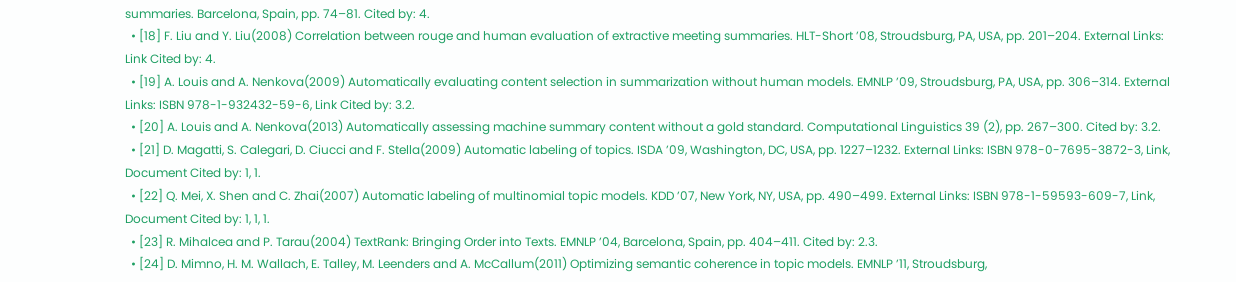summaries. Barcelona, Spain, pp. 74–81. Cited by: 4.
  • [18] F. Liu and Y. Liu(2008) Correlation between rouge and human evaluation of extractive meeting summaries. HLT-Short ’08, Stroudsburg, PA, USA, pp. 201–204. External Links: Link Cited by: 4.
  • [19] A. Louis and A. Nenkova(2009) Automatically evaluating content selection in summarization without human models. EMNLP ’09, Stroudsburg, PA, USA, pp. 306–314. External Links: ISBN 978-1-932432-59-6, Link Cited by: 3.2.
  • [20] A. Louis and A. Nenkova(2013) Automatically assessing machine summary content without a gold standard. Computational Linguistics 39 (2), pp. 267–300. Cited by: 3.2.
  • [21] D. Magatti, S. Calegari, D. Ciucci and F. Stella(2009) Automatic labeling of topics. ISDA ’09, Washington, DC, USA, pp. 1227–1232. External Links: ISBN 978-0-7695-3872-3, Link, Document Cited by: 1, 1.
  • [22] Q. Mei, X. Shen and C. Zhai(2007) Automatic labeling of multinomial topic models. KDD ’07, New York, NY, USA, pp. 490–499. External Links: ISBN 978-1-59593-609-7, Link, Document Cited by: 1, 1, 1.
  • [23] R. Mihalcea and P. Tarau(2004) TextRank: Bringing Order into Texts. EMNLP ’04, Barcelona, Spain, pp. 404–411. Cited by: 2.3.
  • [24] D. Mimno, H. M. Wallach, E. Talley, M. Leenders and A. McCallum(2011) Optimizing semantic coherence in topic models. EMNLP ’11, Stroudsburg,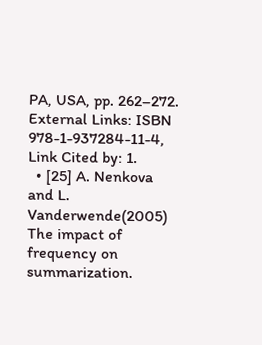PA, USA, pp. 262–272. External Links: ISBN 978-1-937284-11-4, Link Cited by: 1.
  • [25] A. Nenkova and L. Vanderwende(2005) The impact of frequency on summarization.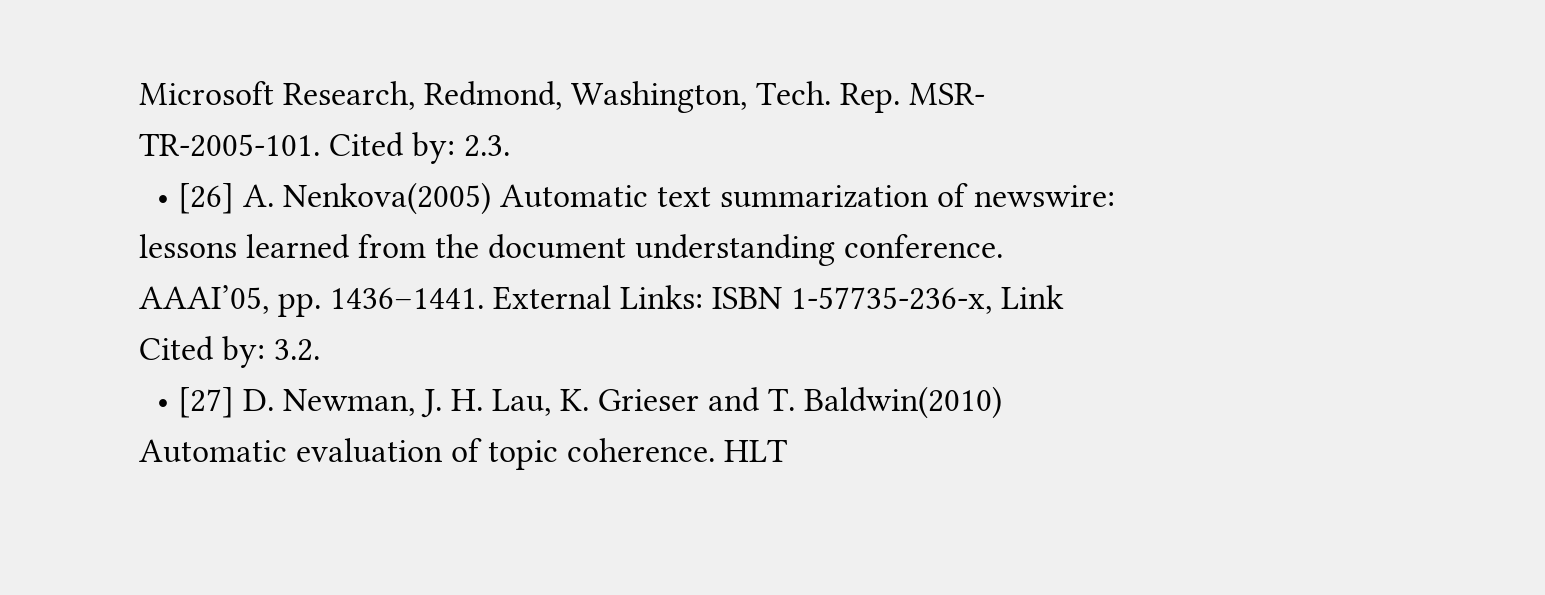Microsoft Research, Redmond, Washington, Tech. Rep. MSR-TR-2005-101. Cited by: 2.3.
  • [26] A. Nenkova(2005) Automatic text summarization of newswire: lessons learned from the document understanding conference. AAAI’05, pp. 1436–1441. External Links: ISBN 1-57735-236-x, Link Cited by: 3.2.
  • [27] D. Newman, J. H. Lau, K. Grieser and T. Baldwin(2010) Automatic evaluation of topic coherence. HLT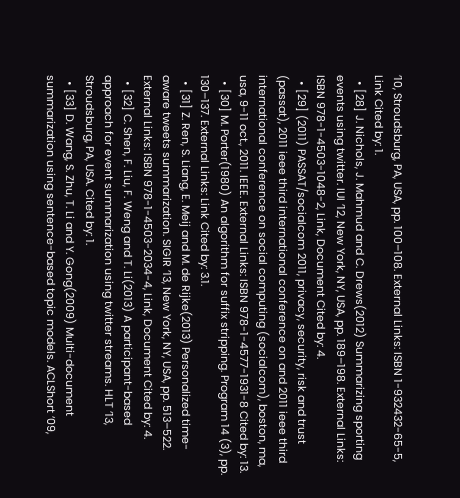’10, Stroudsburg, PA, USA, pp. 100–108. External Links: ISBN 1-932432-65-5, Link Cited by: 1.
  • [28] J. Nichols, J. Mahmud and C. Drews(2012) Summarizing sporting events using twitter. IUI ’12, New York, NY, USA, pp. 189–198. External Links: ISBN 978-1-4503-1048-2, Link, Document Cited by: 4.
  • [29] (2011) PASSAT/socialcom 2011, privacy, security, risk and trust (passat), 2011 ieee third international conference on and 2011 ieee third international conference on social computing (socialcom), boston, ma, usa, 9-11 oct., 2011. IEEE. External Links: ISBN 978-1-4577-1931-8 Cited by: 13.
  • [30] M. Porter(1980) An algorithm for suffix stripping. Program 14 (3), pp. 130–137. External Links: Link Cited by: 3.1.
  • [31] Z. Ren, S. Liang, E. Meij and M. de Rijke(2013) Personalized time-aware tweets summarization. SIGIR ’13, New York, NY, USA, pp. 513–522. External Links: ISBN 978-1-4503-2034-4, Link, Document Cited by: 4.
  • [32] C. Shen, F. Liu, F. Weng and T. Li(2013) A participant-based approach for event summarization using twitter streams. HLT ’13, Stroudsburg, PA, USA. Cited by: 1.
  • [33] D. Wang, S. Zhu, T. Li and Y. Gong(2009) Multi-document summarization using sentence-based topic models. ACLShort ’09,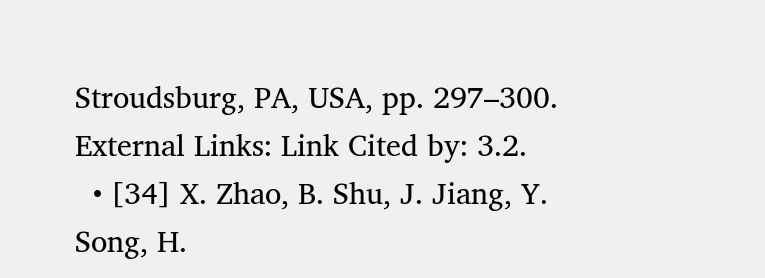Stroudsburg, PA, USA, pp. 297–300. External Links: Link Cited by: 3.2.
  • [34] X. Zhao, B. Shu, J. Jiang, Y. Song, H.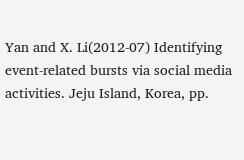Yan and X. Li(2012-07) Identifying event-related bursts via social media activities. Jeju Island, Korea, pp.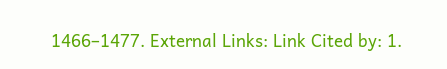1466–1477. External Links: Link Cited by: 1.